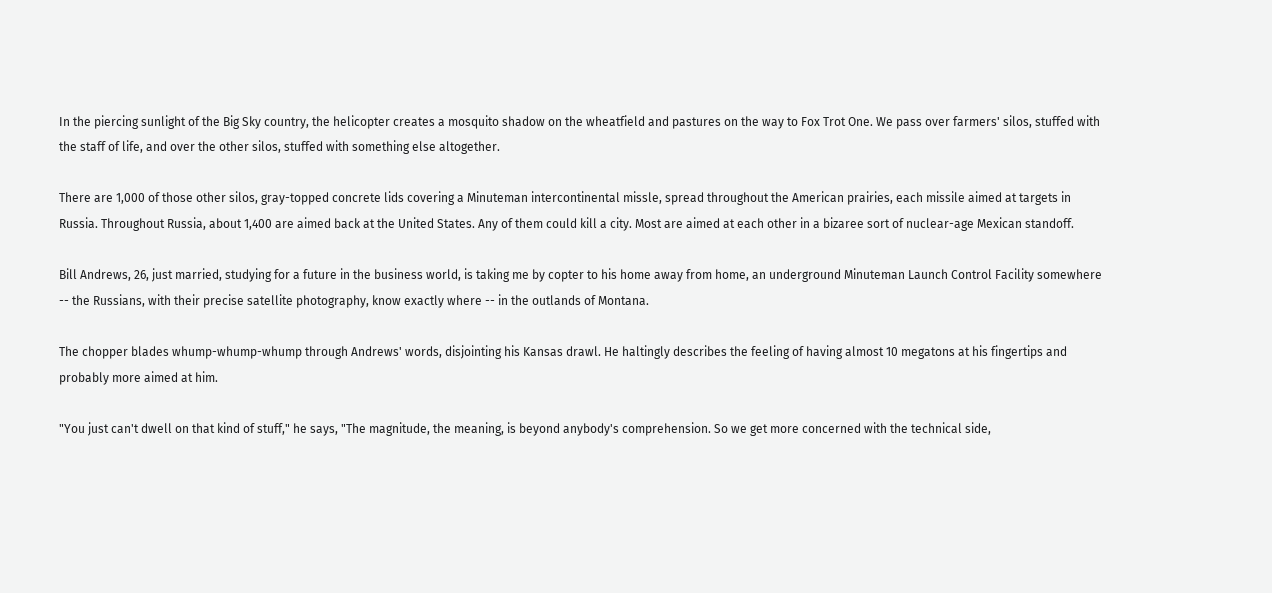In the piercing sunlight of the Big Sky country, the helicopter creates a mosquito shadow on the wheatfield and pastures on the way to Fox Trot One. We pass over farmers' silos, stuffed with the staff of life, and over the other silos, stuffed with something else altogether.

There are 1,000 of those other silos, gray-topped concrete lids covering a Minuteman intercontinental missle, spread throughout the American prairies, each missile aimed at targets in Russia. Throughout Russia, about 1,400 are aimed back at the United States. Any of them could kill a city. Most are aimed at each other in a bizaree sort of nuclear-age Mexican standoff.

Bill Andrews, 26, just married, studying for a future in the business world, is taking me by copter to his home away from home, an underground Minuteman Launch Control Facility somewhere -- the Russians, with their precise satellite photography, know exactly where -- in the outlands of Montana.

The chopper blades whump-whump-whump through Andrews' words, disjointing his Kansas drawl. He haltingly describes the feeling of having almost 10 megatons at his fingertips and probably more aimed at him.

"You just can't dwell on that kind of stuff," he says, "The magnitude, the meaning, is beyond anybody's comprehension. So we get more concerned with the technical side,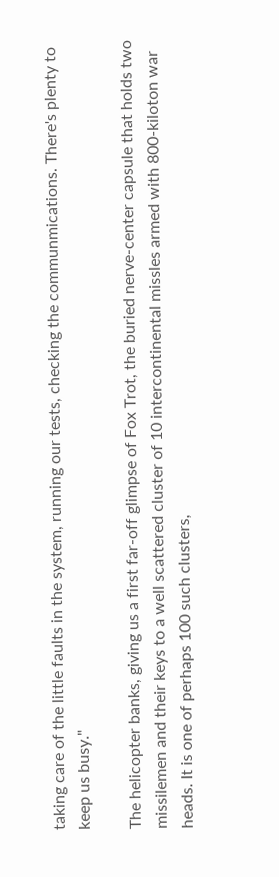taking care of the little faults in the system, running our tests, checking the communmications. There's plenty to keep us busy."

The helicopter banks, giving us a first far-off glimpse of Fox Trot, the buried nerve-center capsule that holds two missilemen and their keys to a well scattered cluster of 10 intercontinental missles armed with 800-kiloton war heads. It is one of perhaps 100 such clusters,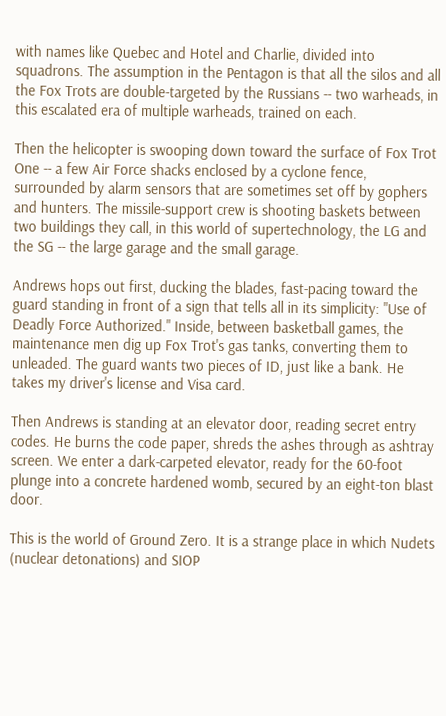with names like Quebec and Hotel and Charlie, divided into squadrons. The assumption in the Pentagon is that all the silos and all the Fox Trots are double-targeted by the Russians -- two warheads, in this escalated era of multiple warheads, trained on each.

Then the helicopter is swooping down toward the surface of Fox Trot One -- a few Air Force shacks enclosed by a cyclone fence, surrounded by alarm sensors that are sometimes set off by gophers and hunters. The missile-support crew is shooting baskets between two buildings they call, in this world of supertechnology, the LG and the SG -- the large garage and the small garage.

Andrews hops out first, ducking the blades, fast-pacing toward the guard standing in front of a sign that tells all in its simplicity: "Use of Deadly Force Authorized." Inside, between basketball games, the maintenance men dig up Fox Trot's gas tanks, converting them to unleaded. The guard wants two pieces of ID, just like a bank. He takes my driver's license and Visa card.

Then Andrews is standing at an elevator door, reading secret entry codes. He burns the code paper, shreds the ashes through as ashtray screen. We enter a dark-carpeted elevator, ready for the 60-foot plunge into a concrete hardened womb, secured by an eight-ton blast door.

This is the world of Ground Zero. It is a strange place in which Nudets (nuclear detonations) and SIOP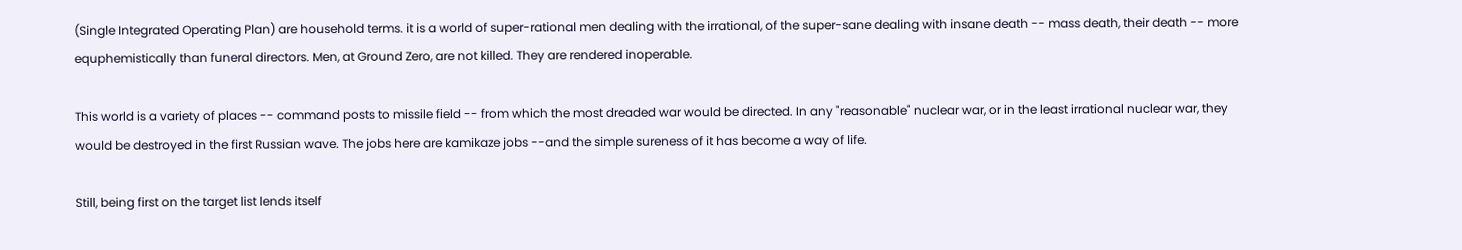(Single Integrated Operating Plan) are household terms. it is a world of super-rational men dealing with the irrational, of the super-sane dealing with insane death -- mass death, their death -- more equphemistically than funeral directors. Men, at Ground Zero, are not killed. They are rendered inoperable.

This world is a variety of places -- command posts to missile field -- from which the most dreaded war would be directed. In any "reasonable" nuclear war, or in the least irrational nuclear war, they would be destroyed in the first Russian wave. The jobs here are kamikaze jobs --and the simple sureness of it has become a way of life.

Still, being first on the target list lends itself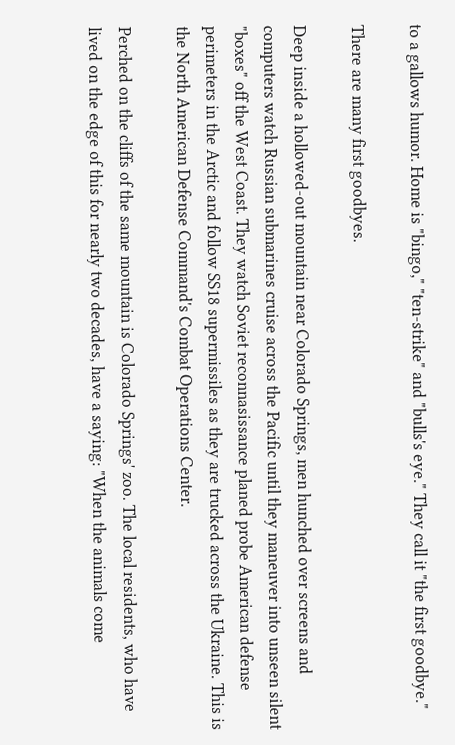to a gallows humor. Home is "bingo," "ten-strike" and "bulls's eye." They call it "the first goodbye."

There are many first goodbyes.

Deep inside a hollowed-out mountain near Colorado Springs, men hunched over screens and computers watch Russian submarines cruise across the Pacific until they maneuver into unseen silent "boxes" off the West Coast. They watch Soviet reconnasissance planed probe American defense perimeters in the Arctic and follow SS18 supermissiles as they are trucked across the Ukraine. This is the North American Defense Command's Combat Operations Center.

Perched on the cliffs of the same mountain is Colorado Springs' zoo. The local residents, who have lived on the edge of this for nearly two decades, have a saying: "When the animals come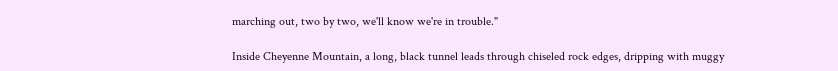marching out, two by two, we'll know we're in trouble."

Inside Cheyenne Mountain, a long, black tunnel leads through chiseled rock edges, dripping with muggy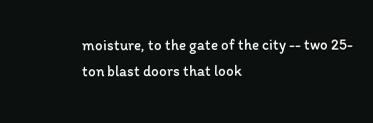moisture, to the gate of the city -- two 25-ton blast doors that look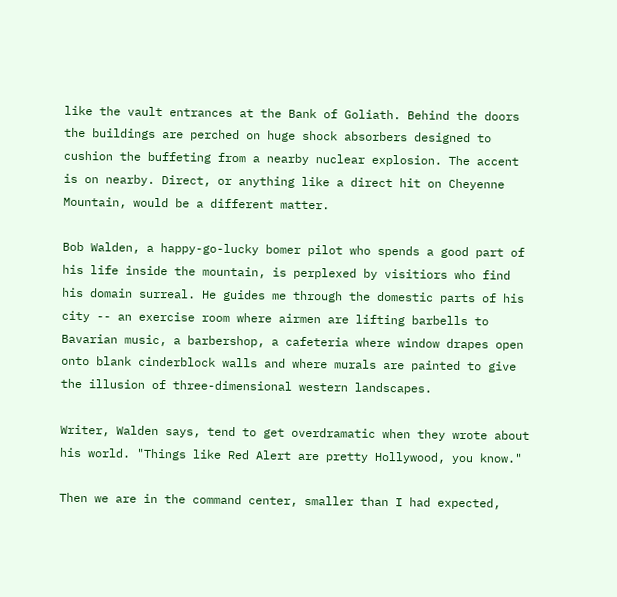like the vault entrances at the Bank of Goliath. Behind the doors the buildings are perched on huge shock absorbers designed to cushion the buffeting from a nearby nuclear explosion. The accent is on nearby. Direct, or anything like a direct hit on Cheyenne Mountain, would be a different matter.

Bob Walden, a happy-go-lucky bomer pilot who spends a good part of his life inside the mountain, is perplexed by visitiors who find his domain surreal. He guides me through the domestic parts of his city -- an exercise room where airmen are lifting barbells to Bavarian music, a barbershop, a cafeteria where window drapes open onto blank cinderblock walls and where murals are painted to give the illusion of three-dimensional western landscapes.

Writer, Walden says, tend to get overdramatic when they wrote about his world. "Things like Red Alert are pretty Hollywood, you know."

Then we are in the command center, smaller than I had expected,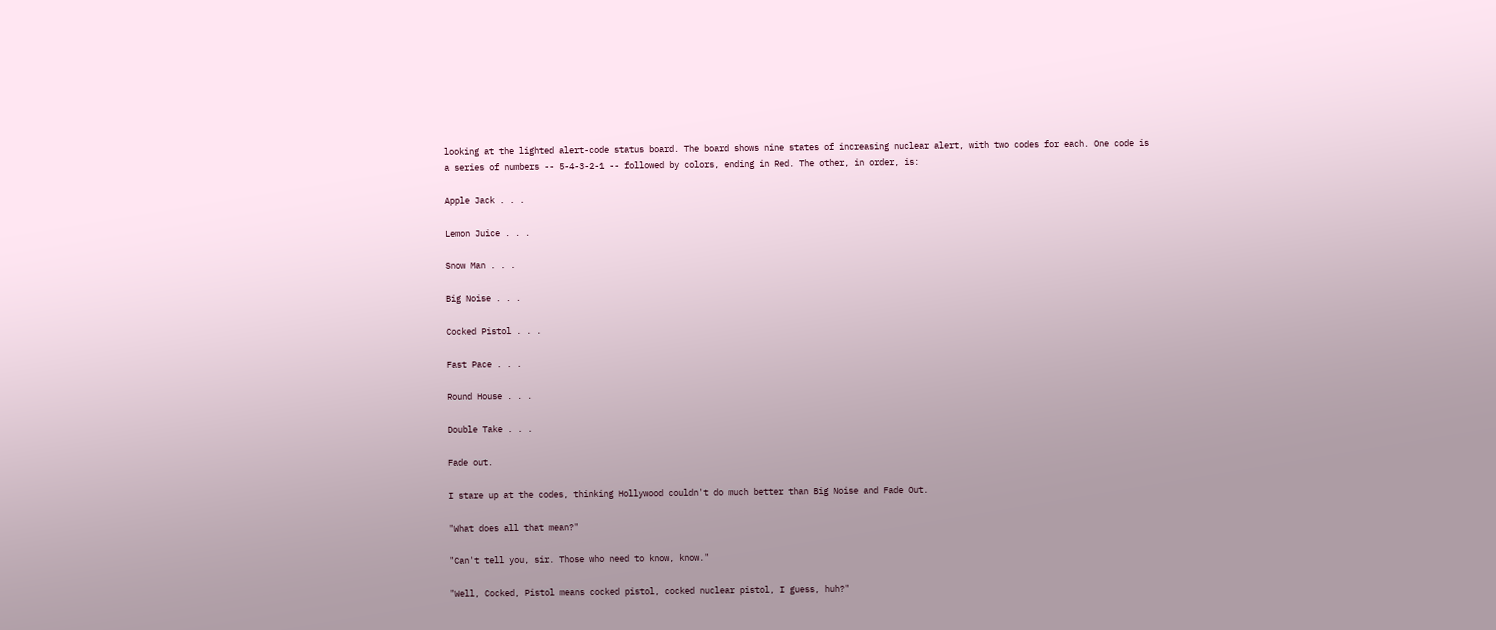looking at the lighted alert-code status board. The board shows nine states of increasing nuclear alert, with two codes for each. One code is a series of numbers -- 5-4-3-2-1 -- followed by colors, ending in Red. The other, in order, is:

Apple Jack . . .

Lemon Juice . . .

Snow Man . . .

Big Noise . . .

Cocked Pistol . . .

Fast Pace . . .

Round House . . .

Double Take . . .

Fade out.

I stare up at the codes, thinking Hollywood couldn't do much better than Big Noise and Fade Out.

"What does all that mean?"

"Can't tell you, sir. Those who need to know, know."

"Well, Cocked, Pistol means cocked pistol, cocked nuclear pistol, I guess, huh?"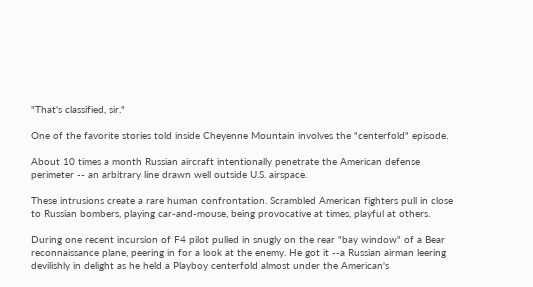"That's classified, sir."

One of the favorite stories told inside Cheyenne Mountain involves the "centerfold" episode.

About 10 times a month Russian aircraft intentionally penetrate the American defense perimeter -- an arbitrary line drawn well outside U.S. airspace.

These intrusions create a rare human confrontation. Scrambled American fighters pull in close to Russian bombers, playing car-and-mouse, being provocative at times, playful at others.

During one recent incursion of F4 pilot pulled in snugly on the rear "bay window" of a Bear reconnaissance plane, peering in for a look at the enemy. He got it --a Russian airman leering devilishly in delight as he held a Playboy centerfold almost under the American's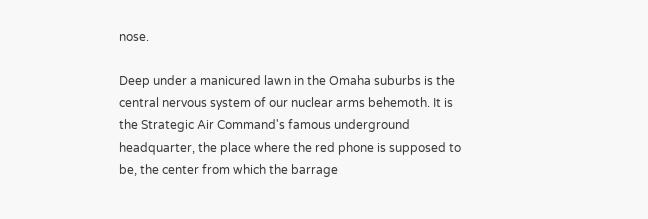nose.

Deep under a manicured lawn in the Omaha suburbs is the central nervous system of our nuclear arms behemoth. It is the Strategic Air Command's famous underground headquarter, the place where the red phone is supposed to be, the center from which the barrage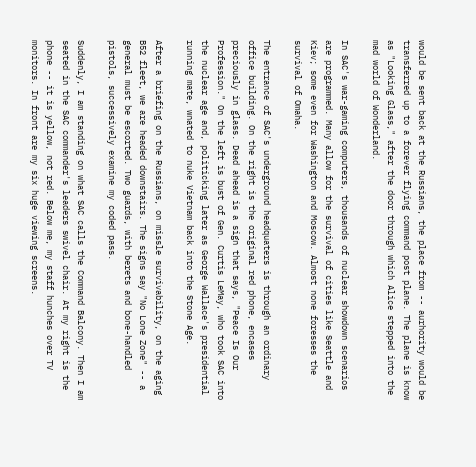would be sent back at the Russians, the place from -- aurhority would be transferred up to a forever flying command post plane. The plane is know as "Looking Glass," after the door through which Alice stepped into the mad world of Wonderland.

In SAC's war-gaming computers, thousands of nuclear showdown scenarios are programmed. Many allow for the survival of cities like Seattle and Kiev; some even for Washington and Moscow. Almost none foresses the survival of Omaha.

The entrance of SAC's underground headquaters is through an ordinary office building. On the right is the original red phone, encases preciously in glass. Dead ahead is a sign that says, "Peace Is Our Profession." On the left is bust of Gen. Curtis LeMay, who took SAC into the nuclear age and, politicking later as George Wallace's presidential running mate, wnated to nuke Vietnam back into the Stone Age.

After a briefing on the Russians, on missle survivability, on the aging B52 fleet, we are headed downstairs. The signs say "No Lone Zone" -- a general must be escorted. Two guards, with berets and bone-handled pistols, successively examine my coded pass.

Suddenly, I am standing on what SAC calls the Command Balcony. Then I am seated in the SAC commander's leaders swivel chair. At my right is the phone -- it is yellow, not red. Below me, my staff hunches over TV monitors. In front are my six huge viewing screens.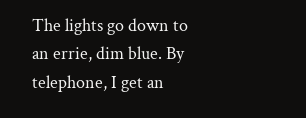The lights go down to an errie, dim blue. By telephone, I get an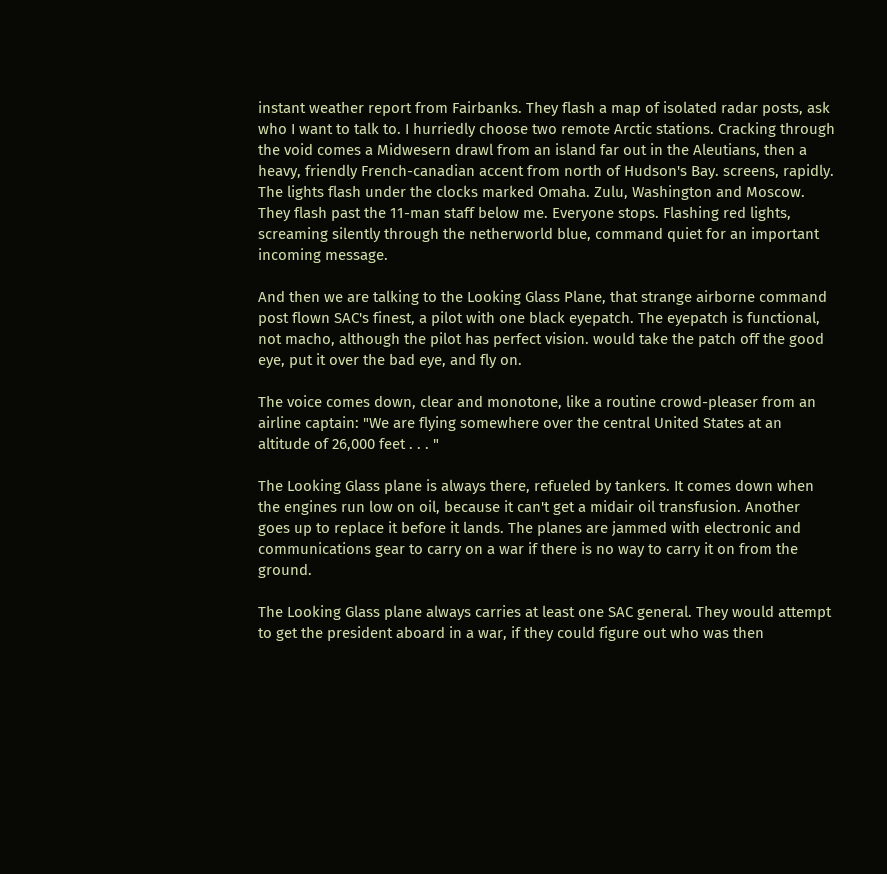instant weather report from Fairbanks. They flash a map of isolated radar posts, ask who I want to talk to. I hurriedly choose two remote Arctic stations. Cracking through the void comes a Midwesern drawl from an island far out in the Aleutians, then a heavy, friendly French-canadian accent from north of Hudson's Bay. screens, rapidly. The lights flash under the clocks marked Omaha. Zulu, Washington and Moscow. They flash past the 11-man staff below me. Everyone stops. Flashing red lights, screaming silently through the netherworld blue, command quiet for an important incoming message.

And then we are talking to the Looking Glass Plane, that strange airborne command post flown SAC's finest, a pilot with one black eyepatch. The eyepatch is functional, not macho, although the pilot has perfect vision. would take the patch off the good eye, put it over the bad eye, and fly on.

The voice comes down, clear and monotone, like a routine crowd-pleaser from an airline captain: "We are flying somewhere over the central United States at an altitude of 26,000 feet . . . "

The Looking Glass plane is always there, refueled by tankers. It comes down when the engines run low on oil, because it can't get a midair oil transfusion. Another goes up to replace it before it lands. The planes are jammed with electronic and communications gear to carry on a war if there is no way to carry it on from the ground.

The Looking Glass plane always carries at least one SAC general. They would attempt to get the president aboard in a war, if they could figure out who was then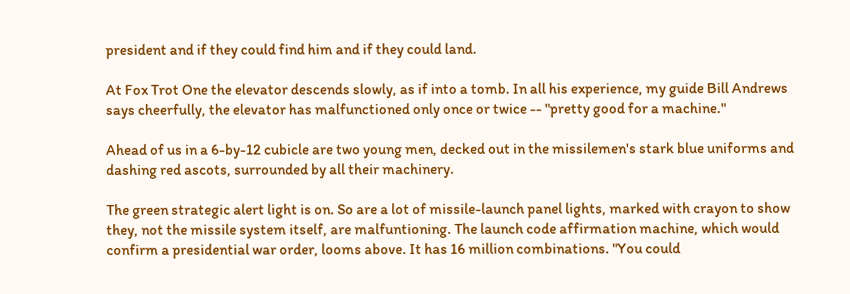president and if they could find him and if they could land.

At Fox Trot One the elevator descends slowly, as if into a tomb. In all his experience, my guide Bill Andrews says cheerfully, the elevator has malfunctioned only once or twice -- "pretty good for a machine."

Ahead of us in a 6-by-12 cubicle are two young men, decked out in the missilemen's stark blue uniforms and dashing red ascots, surrounded by all their machinery.

The green strategic alert light is on. So are a lot of missile-launch panel lights, marked with crayon to show they, not the missile system itself, are malfuntioning. The launch code affirmation machine, which would confirm a presidential war order, looms above. It has 16 million combinations. "You could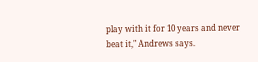play with it for 10 years and never beat it," Andrews says.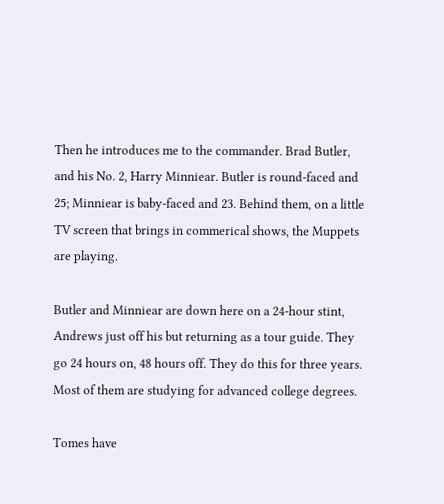Then he introduces me to the commander. Brad Butler, and his No. 2, Harry Minniear. Butler is round-faced and 25; Minniear is baby-faced and 23. Behind them, on a little TV screen that brings in commerical shows, the Muppets are playing.

Butler and Minniear are down here on a 24-hour stint, Andrews just off his but returning as a tour guide. They go 24 hours on, 48 hours off. They do this for three years. Most of them are studying for advanced college degrees.

Tomes have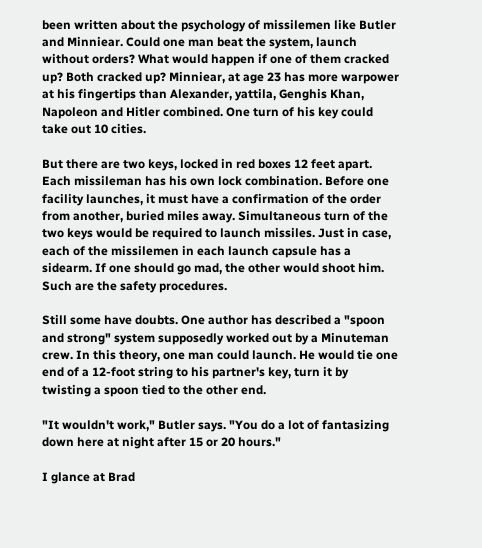been written about the psychology of missilemen like Butler and Minniear. Could one man beat the system, launch without orders? What would happen if one of them cracked up? Both cracked up? Minniear, at age 23 has more warpower at his fingertips than Alexander, yattila, Genghis Khan, Napoleon and Hitler combined. One turn of his key could take out 10 cities.

But there are two keys, locked in red boxes 12 feet apart. Each missileman has his own lock combination. Before one facility launches, it must have a confirmation of the order from another, buried miles away. Simultaneous turn of the two keys would be required to launch missiles. Just in case, each of the missilemen in each launch capsule has a sidearm. If one should go mad, the other would shoot him. Such are the safety procedures.

Still some have doubts. One author has described a "spoon and strong" system supposedly worked out by a Minuteman crew. In this theory, one man could launch. He would tie one end of a 12-foot string to his partner's key, turn it by twisting a spoon tied to the other end.

"It wouldn't work," Butler says. "You do a lot of fantasizing down here at night after 15 or 20 hours."

I glance at Brad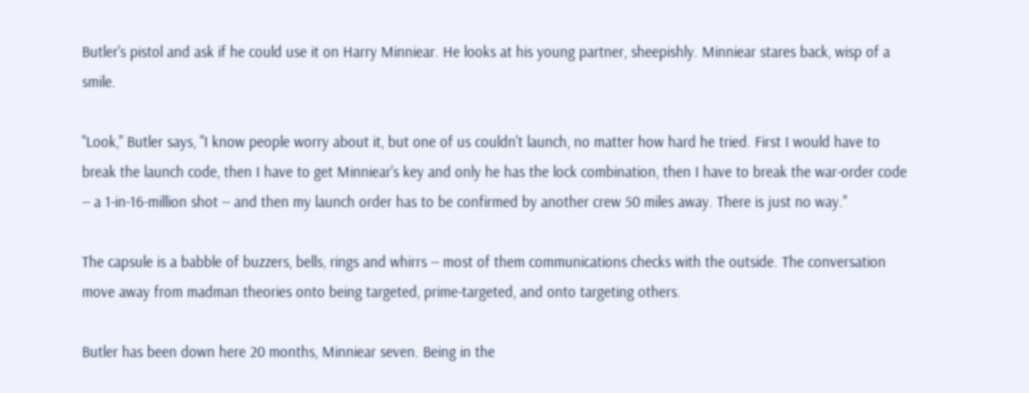Butler's pistol and ask if he could use it on Harry Minniear. He looks at his young partner, sheepishly. Minniear stares back, wisp of a smile.

"Look," Butler says, "I know people worry about it, but one of us couldn't launch, no matter how hard he tried. First I would have to break the launch code, then I have to get Minniear's key and only he has the lock combination, then I have to break the war-order code -- a 1-in-16-million shot -- and then my launch order has to be confirmed by another crew 50 miles away. There is just no way."

The capsule is a babble of buzzers, bells, rings and whirrs -- most of them communications checks with the outside. The conversation move away from madman theories onto being targeted, prime-targeted, and onto targeting others.

Butler has been down here 20 months, Minniear seven. Being in the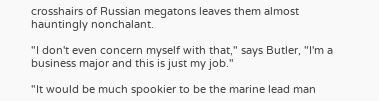crosshairs of Russian megatons leaves them almost hauntingly nonchalant.

"I don't even concern myself with that," says Butler, "I'm a business major and this is just my job."

"It would be much spookier to be the marine lead man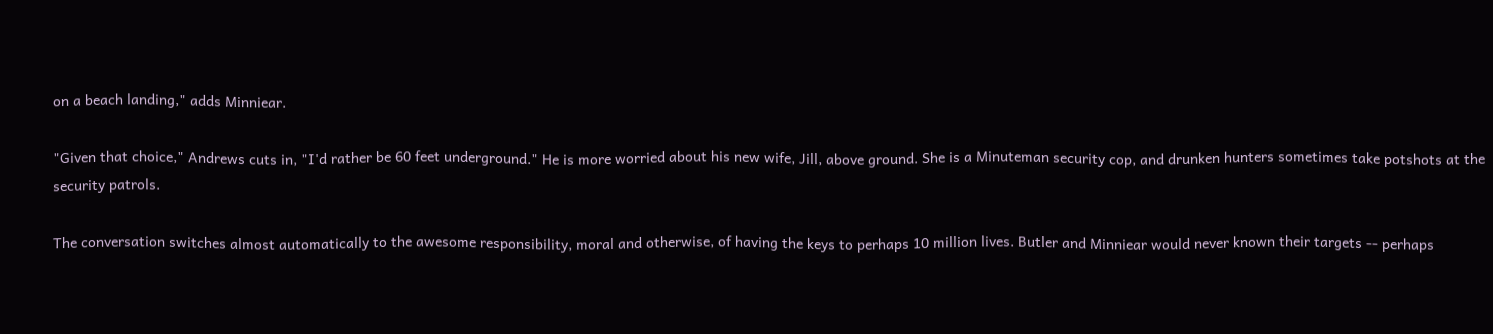on a beach landing," adds Minniear.

"Given that choice," Andrews cuts in, "I'd rather be 60 feet underground." He is more worried about his new wife, Jill, above ground. She is a Minuteman security cop, and drunken hunters sometimes take potshots at the security patrols.

The conversation switches almost automatically to the awesome responsibility, moral and otherwise, of having the keys to perhaps 10 million lives. Butler and Minniear would never known their targets -- perhaps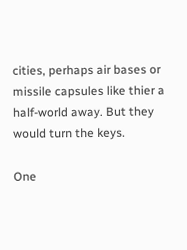cities, perhaps air bases or missile capsules like thier a half-world away. But they would turn the keys.

One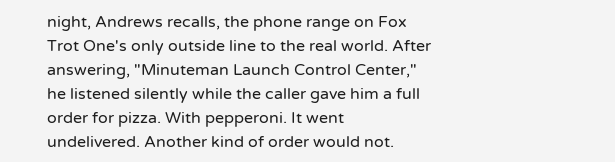night, Andrews recalls, the phone range on Fox Trot One's only outside line to the real world. After answering, "Minuteman Launch Control Center," he listened silently while the caller gave him a full order for pizza. With pepperoni. It went undelivered. Another kind of order would not.